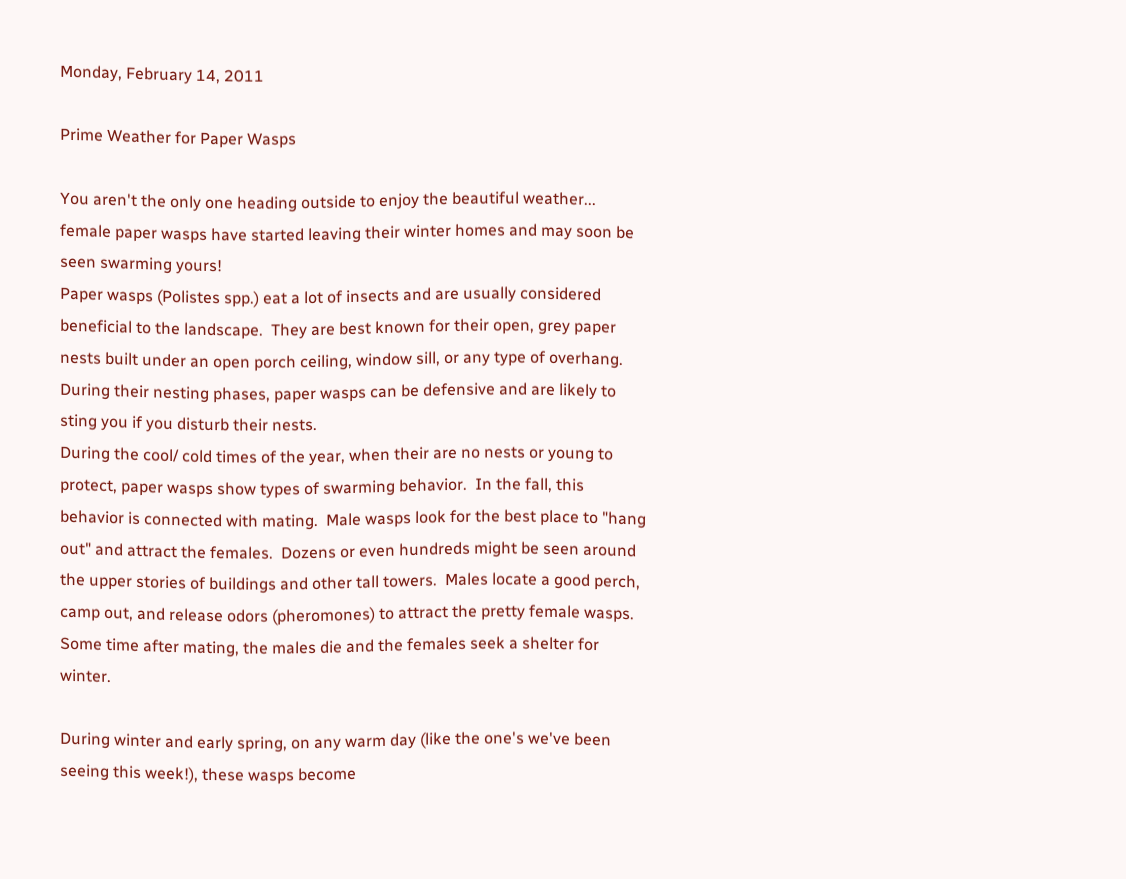Monday, February 14, 2011

Prime Weather for Paper Wasps

You aren't the only one heading outside to enjoy the beautiful weather... female paper wasps have started leaving their winter homes and may soon be seen swarming yours!
Paper wasps (Polistes spp.) eat a lot of insects and are usually considered beneficial to the landscape.  They are best known for their open, grey paper nests built under an open porch ceiling, window sill, or any type of overhang.  During their nesting phases, paper wasps can be defensive and are likely to sting you if you disturb their nests.
During the cool/ cold times of the year, when their are no nests or young to protect, paper wasps show types of swarming behavior.  In the fall, this behavior is connected with mating.  Male wasps look for the best place to "hang out" and attract the females.  Dozens or even hundreds might be seen around the upper stories of buildings and other tall towers.  Males locate a good perch, camp out, and release odors (pheromones) to attract the pretty female wasps.  Some time after mating, the males die and the females seek a shelter for winter.

During winter and early spring, on any warm day (like the one's we've been seeing this week!), these wasps become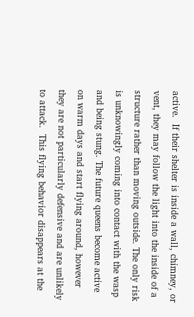active.  If their shelter is inside a wall, chimney, or vent, they may follow the light into the inside of a structure rather than moving outside. The only risk is unknowingly coming into contact with the wasp and being stung. The future queens become active on warm days and start flying around, however they are not particularly defensive and are unlikely to attack.  This flying behavior disappears at the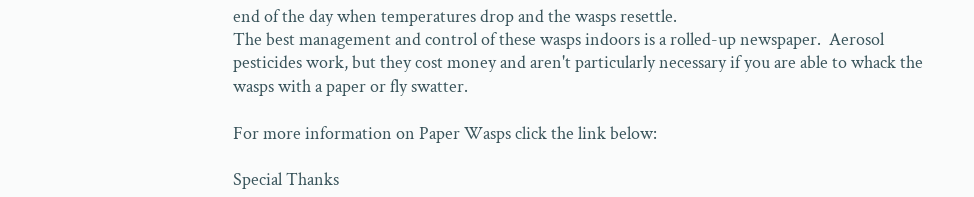end of the day when temperatures drop and the wasps resettle.
The best management and control of these wasps indoors is a rolled-up newspaper.  Aerosol pesticides work, but they cost money and aren't particularly necessary if you are able to whack the wasps with a paper or fly swatter.

For more information on Paper Wasps click the link below:

Special Thanks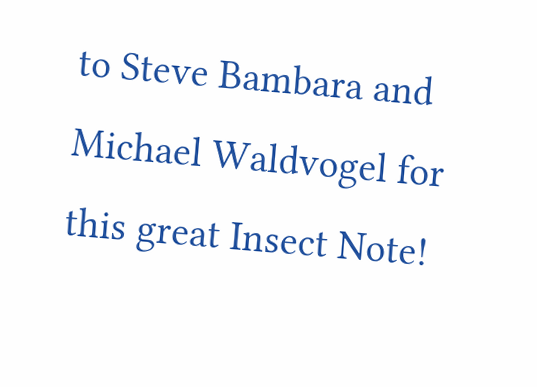to Steve Bambara and Michael Waldvogel for this great Insect Note!